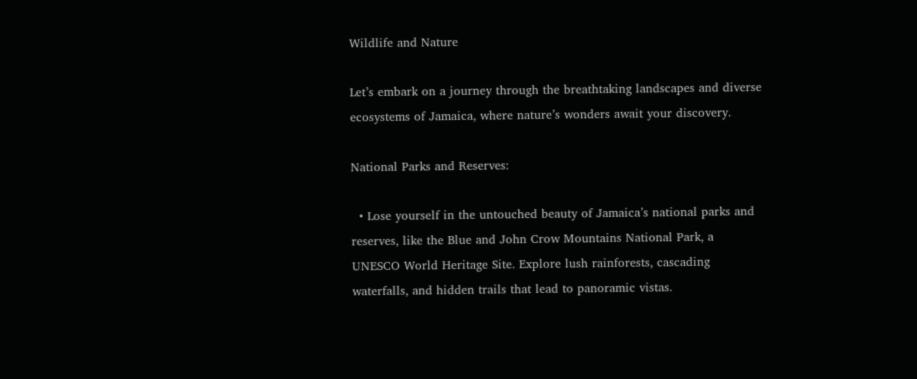Wildlife and Nature

Let’s embark on a journey through the breathtaking landscapes and diverse ecosystems of Jamaica, where nature’s wonders await your discovery.

National Parks and Reserves:

  • Lose yourself in the untouched beauty of Jamaica’s national parks and reserves, like the Blue and John Crow Mountains National Park, a UNESCO World Heritage Site. Explore lush rainforests, cascading waterfalls, and hidden trails that lead to panoramic vistas.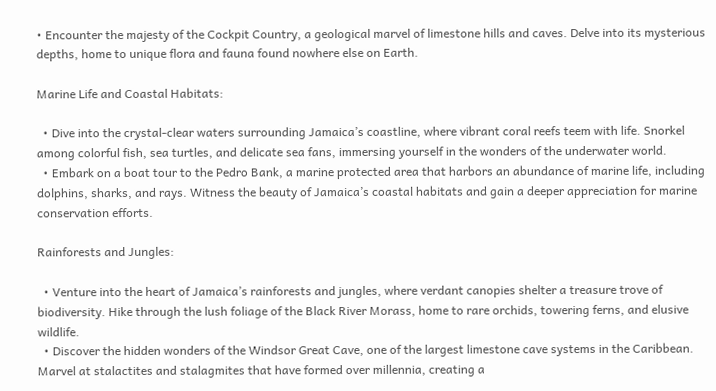• Encounter the majesty of the Cockpit Country, a geological marvel of limestone hills and caves. Delve into its mysterious depths, home to unique flora and fauna found nowhere else on Earth.

Marine Life and Coastal Habitats:

  • Dive into the crystal-clear waters surrounding Jamaica’s coastline, where vibrant coral reefs teem with life. Snorkel among colorful fish, sea turtles, and delicate sea fans, immersing yourself in the wonders of the underwater world.
  • Embark on a boat tour to the Pedro Bank, a marine protected area that harbors an abundance of marine life, including dolphins, sharks, and rays. Witness the beauty of Jamaica’s coastal habitats and gain a deeper appreciation for marine conservation efforts.

Rainforests and Jungles:

  • Venture into the heart of Jamaica’s rainforests and jungles, where verdant canopies shelter a treasure trove of biodiversity. Hike through the lush foliage of the Black River Morass, home to rare orchids, towering ferns, and elusive wildlife.
  • Discover the hidden wonders of the Windsor Great Cave, one of the largest limestone cave systems in the Caribbean. Marvel at stalactites and stalagmites that have formed over millennia, creating a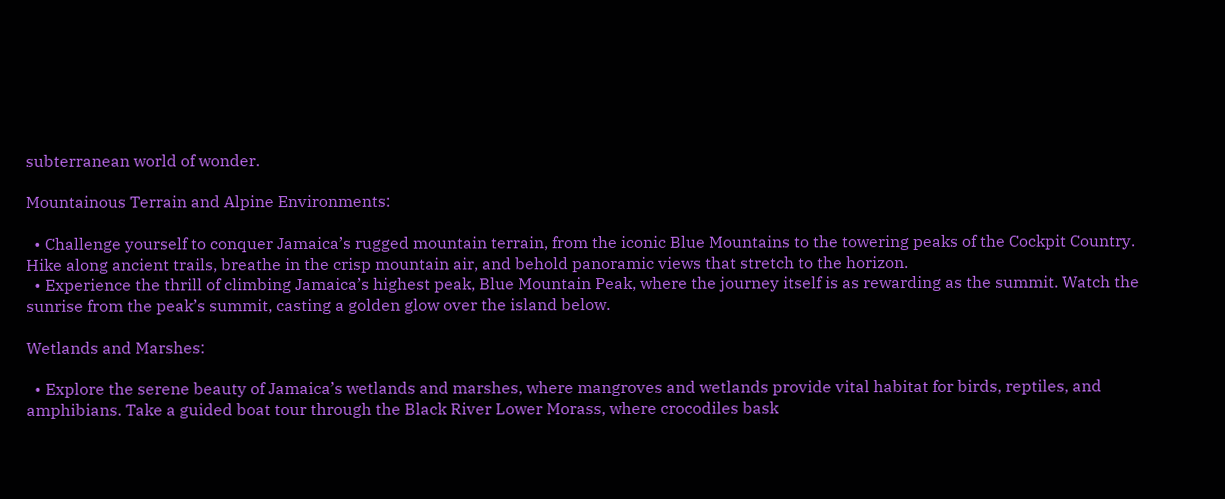subterranean world of wonder.

Mountainous Terrain and Alpine Environments:

  • Challenge yourself to conquer Jamaica’s rugged mountain terrain, from the iconic Blue Mountains to the towering peaks of the Cockpit Country. Hike along ancient trails, breathe in the crisp mountain air, and behold panoramic views that stretch to the horizon.
  • Experience the thrill of climbing Jamaica’s highest peak, Blue Mountain Peak, where the journey itself is as rewarding as the summit. Watch the sunrise from the peak’s summit, casting a golden glow over the island below.

Wetlands and Marshes:

  • Explore the serene beauty of Jamaica’s wetlands and marshes, where mangroves and wetlands provide vital habitat for birds, reptiles, and amphibians. Take a guided boat tour through the Black River Lower Morass, where crocodiles bask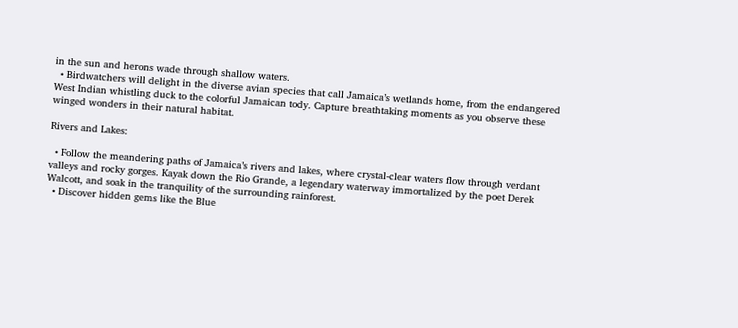in the sun and herons wade through shallow waters.
  • Birdwatchers will delight in the diverse avian species that call Jamaica’s wetlands home, from the endangered West Indian whistling duck to the colorful Jamaican tody. Capture breathtaking moments as you observe these winged wonders in their natural habitat.

Rivers and Lakes:

  • Follow the meandering paths of Jamaica’s rivers and lakes, where crystal-clear waters flow through verdant valleys and rocky gorges. Kayak down the Rio Grande, a legendary waterway immortalized by the poet Derek Walcott, and soak in the tranquility of the surrounding rainforest.
  • Discover hidden gems like the Blue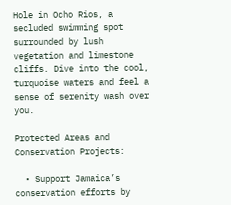Hole in Ocho Rios, a secluded swimming spot surrounded by lush vegetation and limestone cliffs. Dive into the cool, turquoise waters and feel a sense of serenity wash over you.

Protected Areas and Conservation Projects:

  • Support Jamaica’s conservation efforts by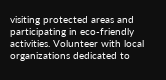visiting protected areas and participating in eco-friendly activities. Volunteer with local organizations dedicated to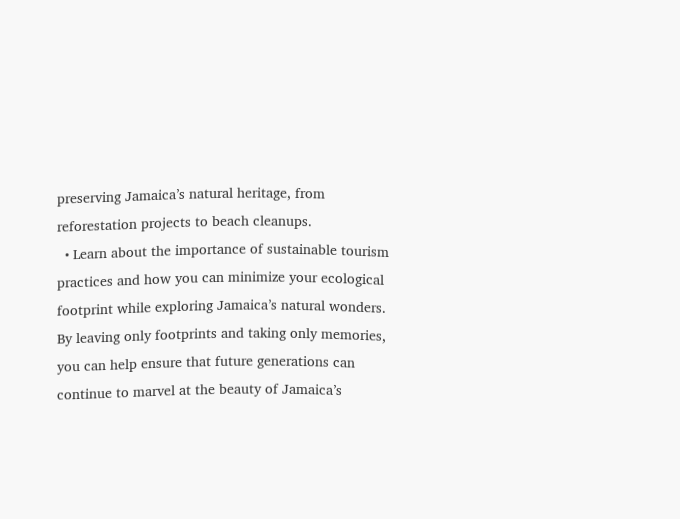preserving Jamaica’s natural heritage, from reforestation projects to beach cleanups.
  • Learn about the importance of sustainable tourism practices and how you can minimize your ecological footprint while exploring Jamaica’s natural wonders. By leaving only footprints and taking only memories, you can help ensure that future generations can continue to marvel at the beauty of Jamaica’s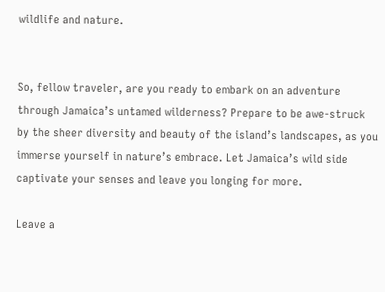wildlife and nature.


So, fellow traveler, are you ready to embark on an adventure through Jamaica’s untamed wilderness? Prepare to be awe-struck by the sheer diversity and beauty of the island’s landscapes, as you immerse yourself in nature’s embrace. Let Jamaica’s wild side captivate your senses and leave you longing for more.

Leave a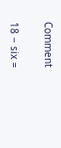Comment

18 − six =